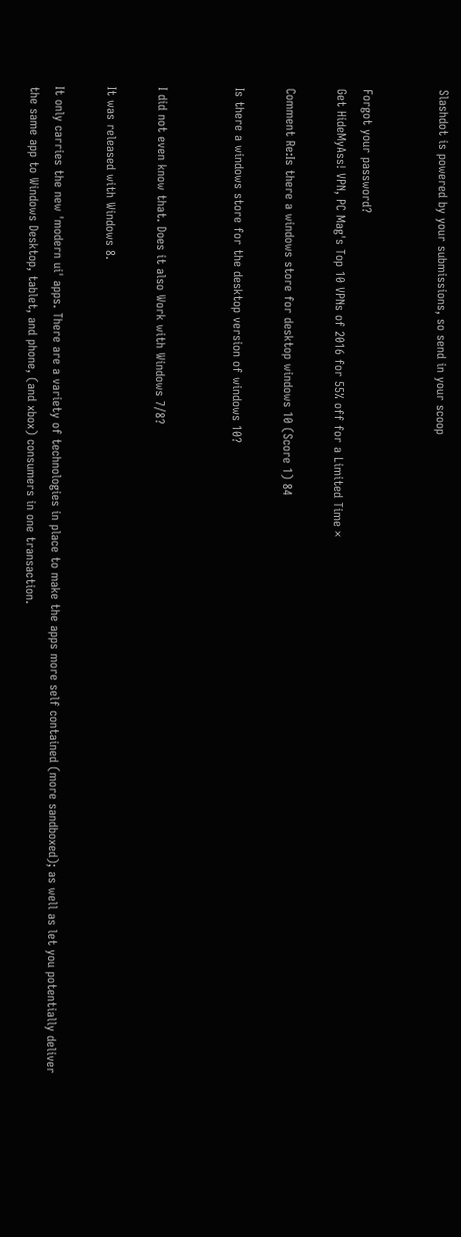Slashdot is powered by your submissions, so send in your scoop


Forgot your password?
Get HideMyAss! VPN, PC Mag's Top 10 VPNs of 2016 for 55% off for a Limited Time ×

Comment Re:Is there a windows store for desktop windows 10 (Score 1) 84

Is there a windows store for the desktop version of windows 10?


I did not even know that. Does it also Work with Windows 7/8?

It was released with Windows 8.

It only carries the new 'modern ui' apps. There are a variety of technologies in place to make the apps more self contained (more sandboxed); as well as let you potentially deliver the same app to Windows Desktop, tablet, and phone, (and xbox) consumers in one transaction.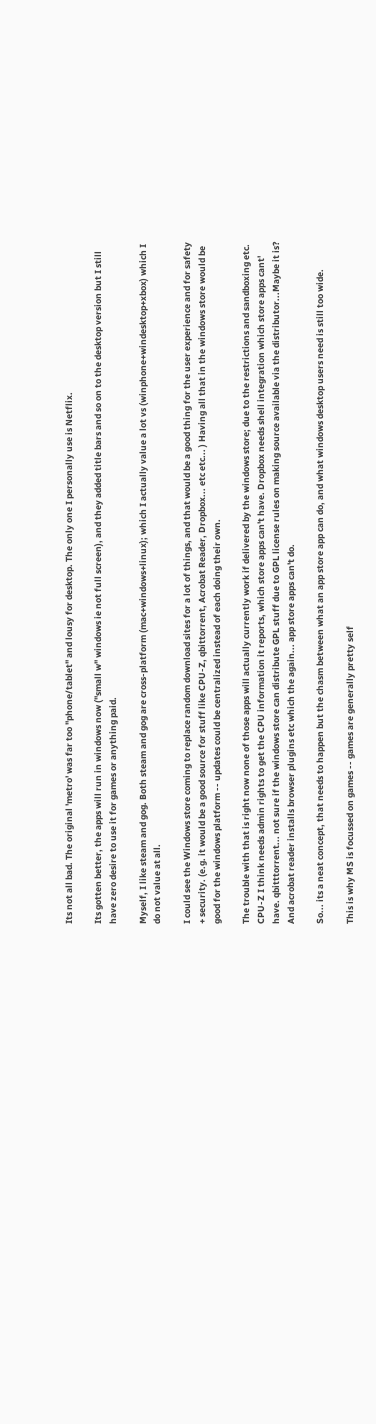Its not all bad. The original 'metro' was far too "phone/tablet" and lousy for desktop. The only one I personally use is Netflix.

Its gotten better, the apps will run in windows now ("small w" windows ie not full screen), and they added title bars and so on to the desktop version but I still have zero desire to use it for games or anything paid.

Myself, I like steam and gog. Both steam and gog are cross-platform (mac+windows+linux); which I actually value a lot vs (winphone+windesktop+xbox) which I do not value at all.

I could see the Windows store coming to replace random download sites for a lot of things, and that would be a good thing for the user experience and for safety + security. (e.g. it would be a good source for stuff like CPU-Z, qbittorrent, Acrobat Reader, Dropbox... etc etc... ) Having all that in the windows store would be good for the windows platform -- updates could be centralized instead of each doing their own.

The trouble with that is right now none of those apps will actually currently work if delivered by the windows store; due to the restrictions and sandboxing etc. CPU-Z I think needs admin rights to get the CPU information it reports, which store apps can't have. Dropbox needs shell integration which store apps cant' have. qbitttorrent... not sure if the windows store can distribute GPL stuff due to GPL license rules on making source available via the distributor...Maybe it is? And acrobat reader installs browser plugins etc which the again... app store apps can't do.

So... its a neat concept, that needs to happen but the chasm between what an app store app can do, and what windows desktop users need is still too wide.

This is why MS is focussed on games -- games are generally pretty self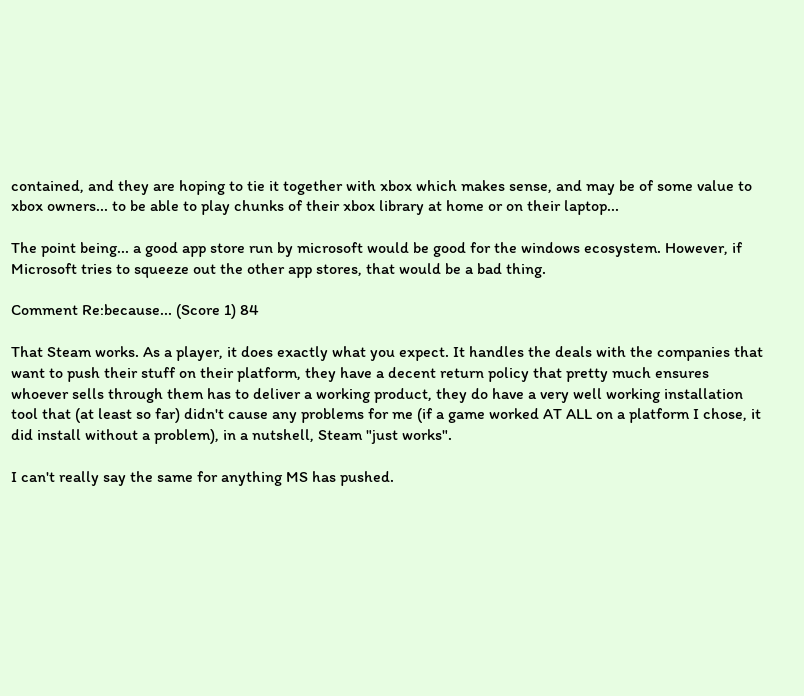contained, and they are hoping to tie it together with xbox which makes sense, and may be of some value to xbox owners... to be able to play chunks of their xbox library at home or on their laptop...

The point being... a good app store run by microsoft would be good for the windows ecosystem. However, if Microsoft tries to squeeze out the other app stores, that would be a bad thing.

Comment Re:because... (Score 1) 84

That Steam works. As a player, it does exactly what you expect. It handles the deals with the companies that want to push their stuff on their platform, they have a decent return policy that pretty much ensures whoever sells through them has to deliver a working product, they do have a very well working installation tool that (at least so far) didn't cause any problems for me (if a game worked AT ALL on a platform I chose, it did install without a problem), in a nutshell, Steam "just works".

I can't really say the same for anything MS has pushed.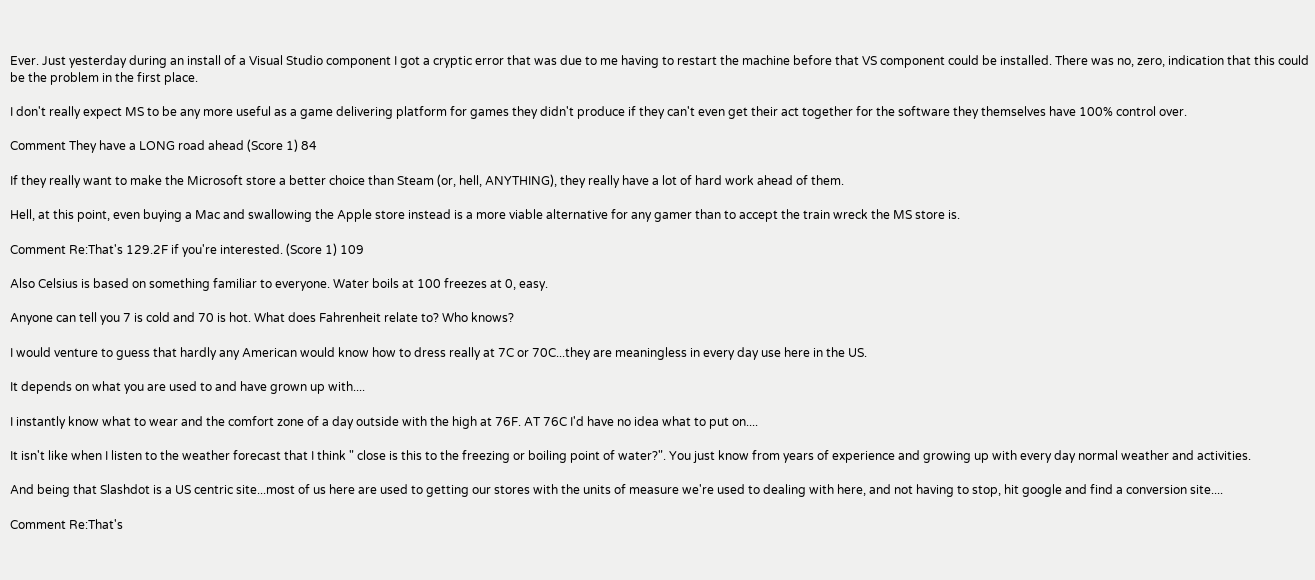Ever. Just yesterday during an install of a Visual Studio component I got a cryptic error that was due to me having to restart the machine before that VS component could be installed. There was no, zero, indication that this could be the problem in the first place.

I don't really expect MS to be any more useful as a game delivering platform for games they didn't produce if they can't even get their act together for the software they themselves have 100% control over.

Comment They have a LONG road ahead (Score 1) 84

If they really want to make the Microsoft store a better choice than Steam (or, hell, ANYTHING), they really have a lot of hard work ahead of them.

Hell, at this point, even buying a Mac and swallowing the Apple store instead is a more viable alternative for any gamer than to accept the train wreck the MS store is.

Comment Re:That's 129.2F if you're interested. (Score 1) 109

Also Celsius is based on something familiar to everyone. Water boils at 100 freezes at 0, easy.

Anyone can tell you 7 is cold and 70 is hot. What does Fahrenheit relate to? Who knows?

I would venture to guess that hardly any American would know how to dress really at 7C or 70C...they are meaningless in every day use here in the US.

It depends on what you are used to and have grown up with....

I instantly know what to wear and the comfort zone of a day outside with the high at 76F. AT 76C I'd have no idea what to put on....

It isn't like when I listen to the weather forecast that I think " close is this to the freezing or boiling point of water?". You just know from years of experience and growing up with every day normal weather and activities.

And being that Slashdot is a US centric site...most of us here are used to getting our stores with the units of measure we're used to dealing with here, and not having to stop, hit google and find a conversion site....

Comment Re:That's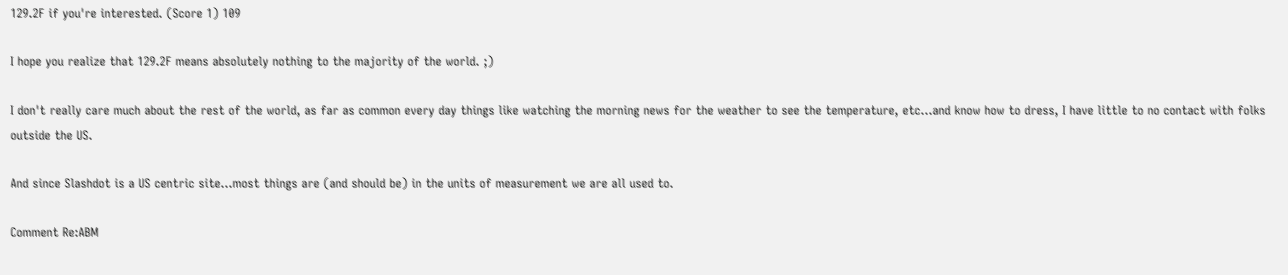129.2F if you're interested. (Score 1) 109

I hope you realize that 129.2F means absolutely nothing to the majority of the world. ;)

I don't really care much about the rest of the world, as far as common every day things like watching the morning news for the weather to see the temperature, etc...and know how to dress, I have little to no contact with folks outside the US.

And since Slashdot is a US centric site...most things are (and should be) in the units of measurement we are all used to.

Comment Re:ABM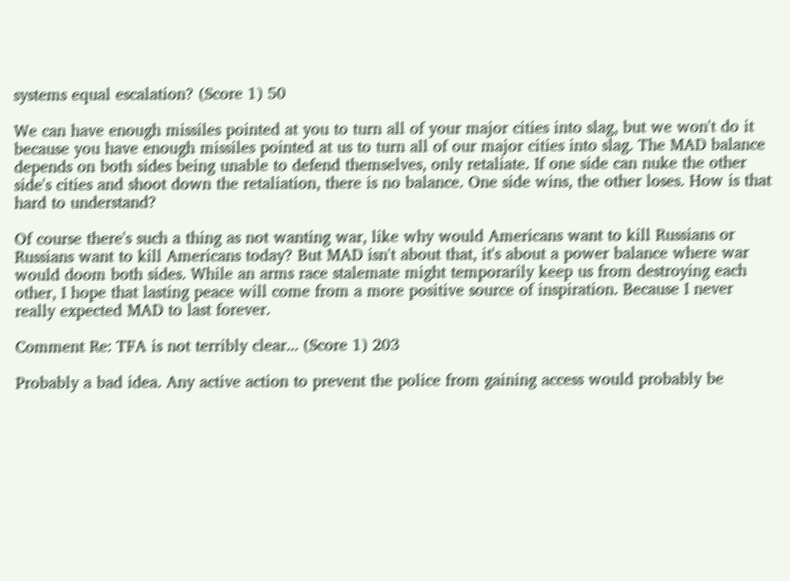systems equal escalation? (Score 1) 50

We can have enough missiles pointed at you to turn all of your major cities into slag, but we won't do it because you have enough missiles pointed at us to turn all of our major cities into slag. The MAD balance depends on both sides being unable to defend themselves, only retaliate. If one side can nuke the other side's cities and shoot down the retaliation, there is no balance. One side wins, the other loses. How is that hard to understand?

Of course there's such a thing as not wanting war, like why would Americans want to kill Russians or Russians want to kill Americans today? But MAD isn't about that, it's about a power balance where war would doom both sides. While an arms race stalemate might temporarily keep us from destroying each other, I hope that lasting peace will come from a more positive source of inspiration. Because I never really expected MAD to last forever.

Comment Re: TFA is not terribly clear... (Score 1) 203

Probably a bad idea. Any active action to prevent the police from gaining access would probably be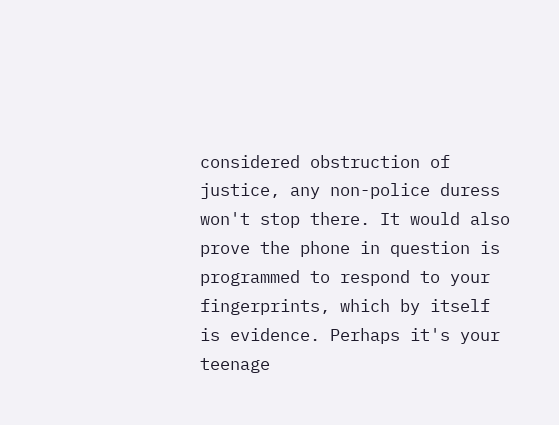considered obstruction of justice, any non-police duress won't stop there. It would also prove the phone in question is programmed to respond to your fingerprints, which by itself is evidence. Perhaps it's your teenage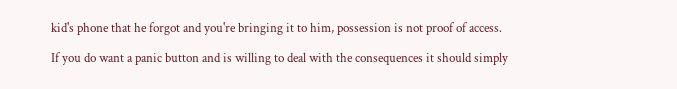kid's phone that he forgot and you're bringing it to him, possession is not proof of access.

If you do want a panic button and is willing to deal with the consequences it should simply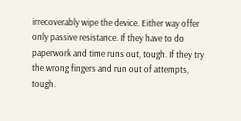irrecoverably wipe the device. Either way offer only passive resistance. If they have to do paperwork and time runs out, tough. If they try the wrong fingers and run out of attempts, tough.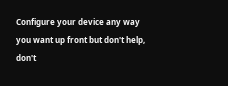Configure your device any way you want up front but don't help, don't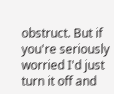obstruct. But if you're seriously worried I'd just turn it off and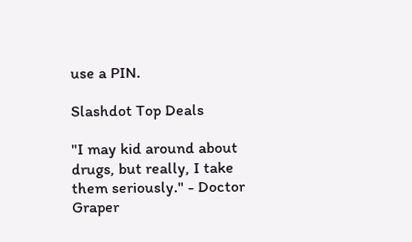use a PIN.

Slashdot Top Deals

"I may kid around about drugs, but really, I take them seriously." - Doctor Graper